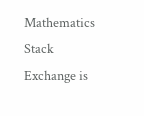Mathematics Stack Exchange is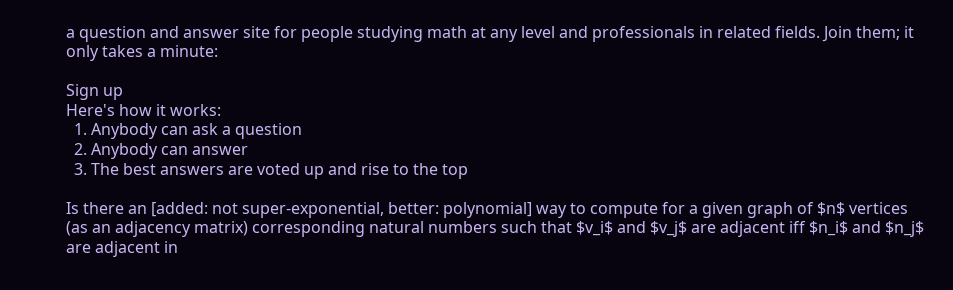a question and answer site for people studying math at any level and professionals in related fields. Join them; it only takes a minute:

Sign up
Here's how it works:
  1. Anybody can ask a question
  2. Anybody can answer
  3. The best answers are voted up and rise to the top

Is there an [added: not super-exponential, better: polynomial] way to compute for a given graph of $n$ vertices (as an adjacency matrix) corresponding natural numbers such that $v_i$ and $v_j$ are adjacent iff $n_i$ and $n_j$ are adjacent in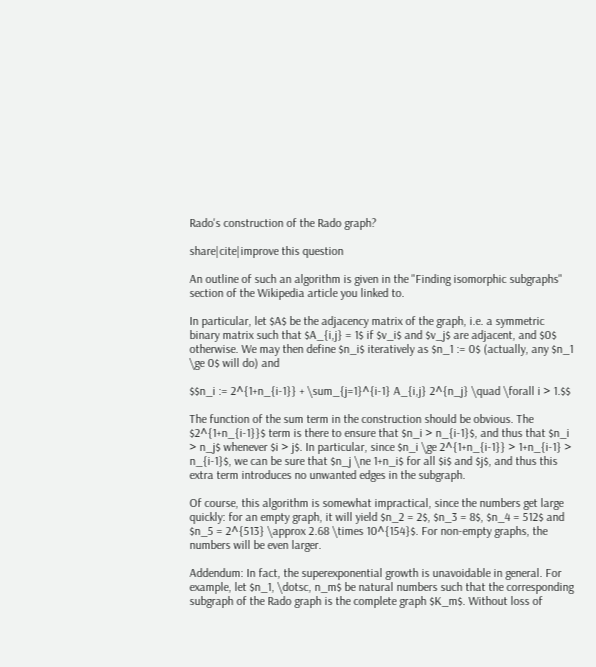Rado's construction of the Rado graph?

share|cite|improve this question

An outline of such an algorithm is given in the "Finding isomorphic subgraphs" section of the Wikipedia article you linked to.

In particular, let $A$ be the adjacency matrix of the graph, i.e. a symmetric binary matrix such that $A_{i,j} = 1$ if $v_i$ and $v_j$ are adjacent, and $0$ otherwise. We may then define $n_i$ iteratively as $n_1 := 0$ (actually, any $n_1 \ge 0$ will do) and

$$n_i := 2^{1+n_{i-1}} + \sum_{j=1}^{i-1} A_{i,j} 2^{n_j} \quad \forall i > 1.$$

The function of the sum term in the construction should be obvious. The $2^{1+n_{i-1}}$ term is there to ensure that $n_i > n_{i-1}$, and thus that $n_i > n_j$ whenever $i > j$. In particular, since $n_i \ge 2^{1+n_{i-1}} > 1+n_{i-1} > n_{i-1}$, we can be sure that $n_j \ne 1+n_i$ for all $i$ and $j$, and thus this extra term introduces no unwanted edges in the subgraph.

Of course, this algorithm is somewhat impractical, since the numbers get large quickly: for an empty graph, it will yield $n_2 = 2$, $n_3 = 8$, $n_4 = 512$ and $n_5 = 2^{513} \approx 2.68 \times 10^{154}$. For non-empty graphs, the numbers will be even larger.

Addendum: In fact, the superexponential growth is unavoidable in general. For example, let $n_1, \dotsc, n_m$ be natural numbers such that the corresponding subgraph of the Rado graph is the complete graph $K_m$. Without loss of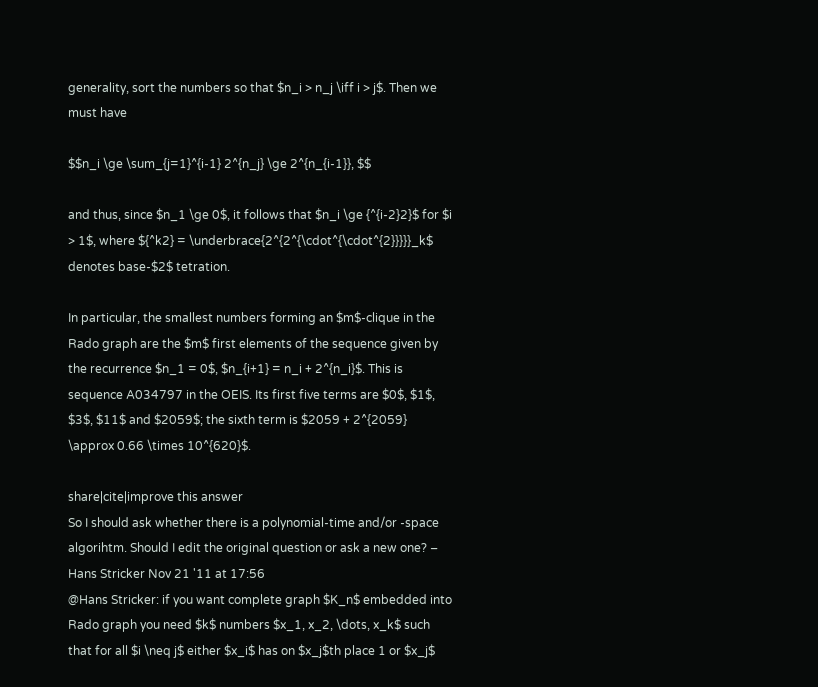generality, sort the numbers so that $n_i > n_j \iff i > j$. Then we must have

$$n_i \ge \sum_{j=1}^{i-1} 2^{n_j} \ge 2^{n_{i-1}}, $$

and thus, since $n_1 \ge 0$, it follows that $n_i \ge {^{i-2}2}$ for $i > 1$, where ${^k2} = \underbrace{2^{2^{\cdot^{\cdot^{2}}}}}_k$ denotes base-$2$ tetration.

In particular, the smallest numbers forming an $m$-clique in the Rado graph are the $m$ first elements of the sequence given by the recurrence $n_1 = 0$, $n_{i+1} = n_i + 2^{n_i}$. This is sequence A034797 in the OEIS. Its first five terms are $0$, $1$, $3$, $11$ and $2059$; the sixth term is $2059 + 2^{2059} \approx 0.66 \times 10^{620}$.

share|cite|improve this answer
So I should ask whether there is a polynomial-time and/or -space algorihtm. Should I edit the original question or ask a new one? – Hans Stricker Nov 21 '11 at 17:56
@Hans Stricker: if you want complete graph $K_n$ embedded into Rado graph you need $k$ numbers $x_1, x_2, \dots, x_k$ such that for all $i \neq j$ either $x_i$ has on $x_j$th place 1 or $x_j$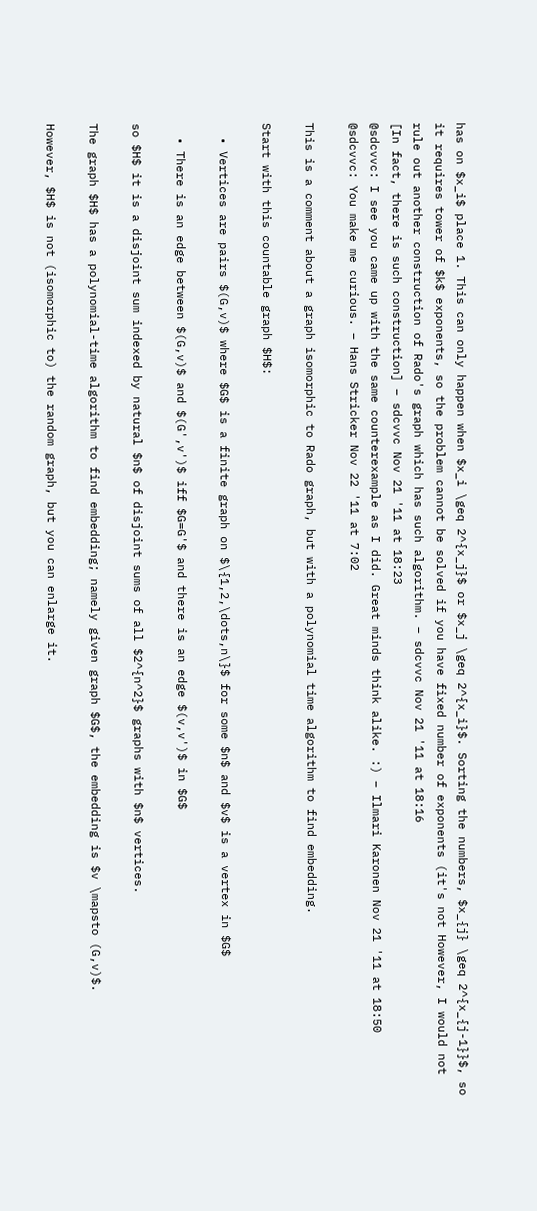has on $x_i$ place 1. This can only happen when $x_i \geq 2^{x_j}$ or $x_j \geq 2^{x_i}$. Sorting the numbers, $x_{j} \geq 2^{x_{j-1}}$, so it requires tower of $k$ exponents, so the problem cannot be solved if you have fixed number of exponents (it's not However, I would not rule out another construction of Rado's graph which has such algorithm. – sdcvvc Nov 21 '11 at 18:16
[In fact, there is such construction] – sdcvvc Nov 21 '11 at 18:23
@sdcvvc: I see you came up with the same counterexample as I did. Great minds think alike. :) – Ilmari Karonen Nov 21 '11 at 18:50
@sdcvvc: You make me curious. – Hans Stricker Nov 22 '11 at 7:02

This is a comment about a graph isomorphic to Rado graph, but with a polynomial time algorithm to find embedding.

Start with this countable graph $H$:

  • Vertices are pairs $(G,v)$ where $G$ is a finite graph on $\{1,2,\dots,n\}$ for some $n$ and $v$ is a vertex in $G$

  • There is an edge between $(G,v)$ and $(G',v')$ iff $G=G'$ and there is an edge $(v,v')$ in $G$

so $H$ it is a disjoint sum indexed by natural $n$ of disjoint sums of all $2^{n^2}$ graphs with $n$ vertices.

The graph $H$ has a polynomial-time algorithm to find embedding; namely given graph $G$, the embedding is $v \mapsto (G,v)$.

However, $H$ is not (isomorphic to) the random graph, but you can enlarge it.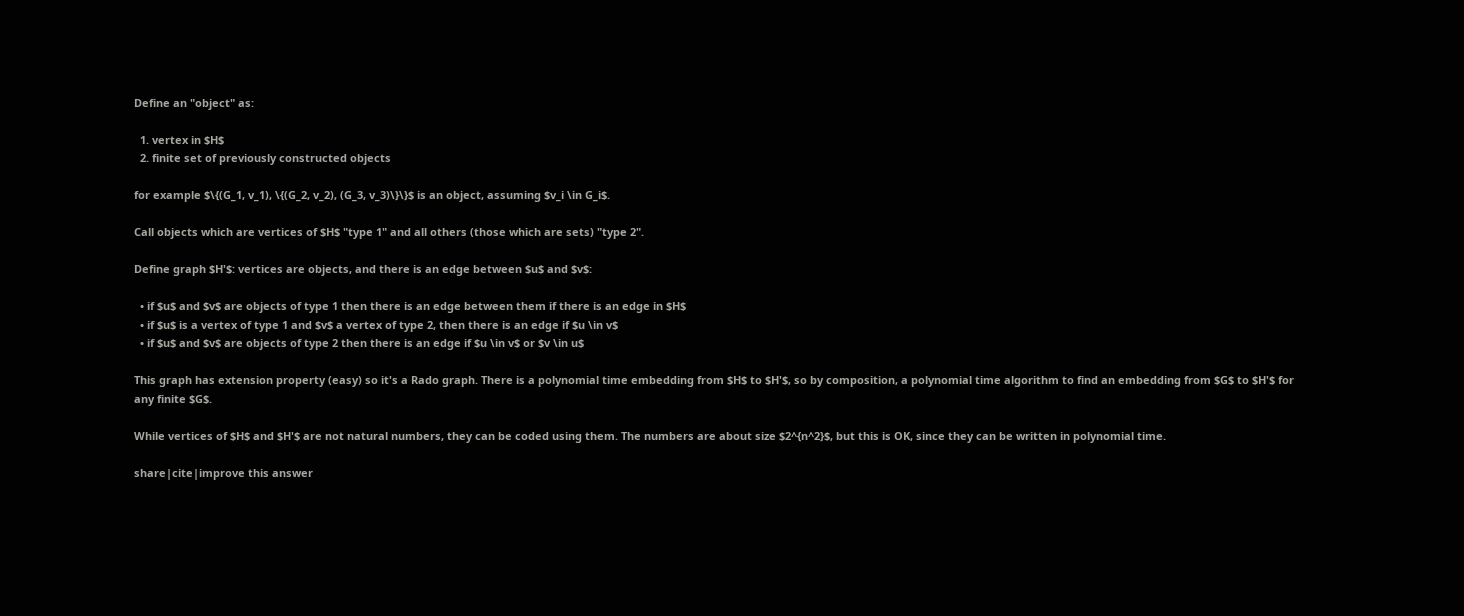Define an "object" as:

  1. vertex in $H$
  2. finite set of previously constructed objects

for example $\{(G_1, v_1), \{(G_2, v_2), (G_3, v_3)\}\}$ is an object, assuming $v_i \in G_i$.

Call objects which are vertices of $H$ "type 1" and all others (those which are sets) "type 2".

Define graph $H'$: vertices are objects, and there is an edge between $u$ and $v$:

  • if $u$ and $v$ are objects of type 1 then there is an edge between them if there is an edge in $H$
  • if $u$ is a vertex of type 1 and $v$ a vertex of type 2, then there is an edge if $u \in v$
  • if $u$ and $v$ are objects of type 2 then there is an edge if $u \in v$ or $v \in u$

This graph has extension property (easy) so it's a Rado graph. There is a polynomial time embedding from $H$ to $H'$, so by composition, a polynomial time algorithm to find an embedding from $G$ to $H'$ for any finite $G$.

While vertices of $H$ and $H'$ are not natural numbers, they can be coded using them. The numbers are about size $2^{n^2}$, but this is OK, since they can be written in polynomial time.

share|cite|improve this answer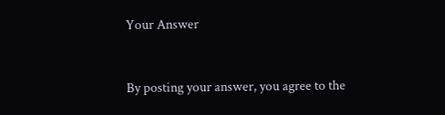Your Answer


By posting your answer, you agree to the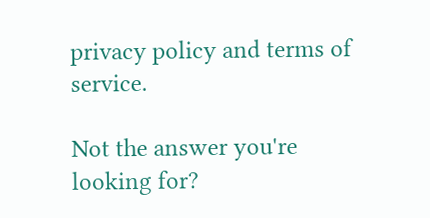privacy policy and terms of service.

Not the answer you're looking for?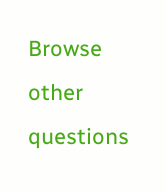Browse other questions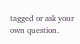tagged or ask your own question.